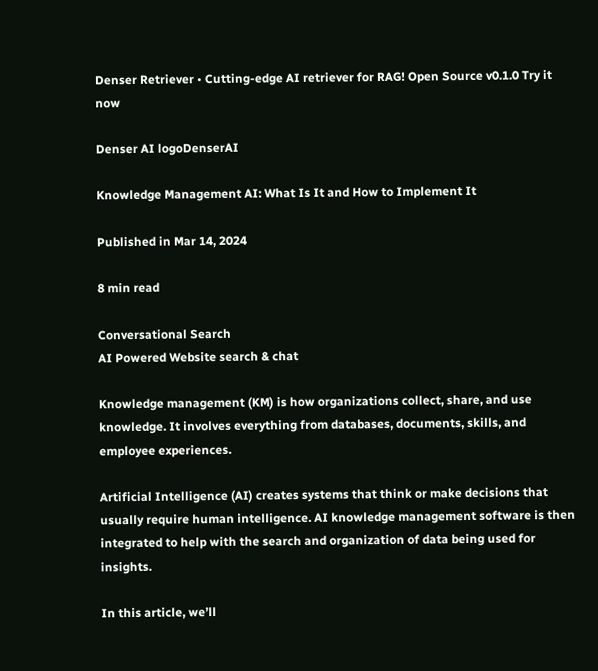Denser Retriever • Cutting-edge AI retriever for RAG! Open Source v0.1.0 Try it now

Denser AI logoDenserAI

Knowledge Management AI: What Is It and How to Implement It

Published in Mar 14, 2024

8 min read

Conversational Search
AI Powered Website search & chat

Knowledge management (KM) is how organizations collect, share, and use knowledge. It involves everything from databases, documents, skills, and employee experiences.

Artificial Intelligence (AI) creates systems that think or make decisions that usually require human intelligence. AI knowledge management software is then integrated to help with the search and organization of data being used for insights.

In this article, we’ll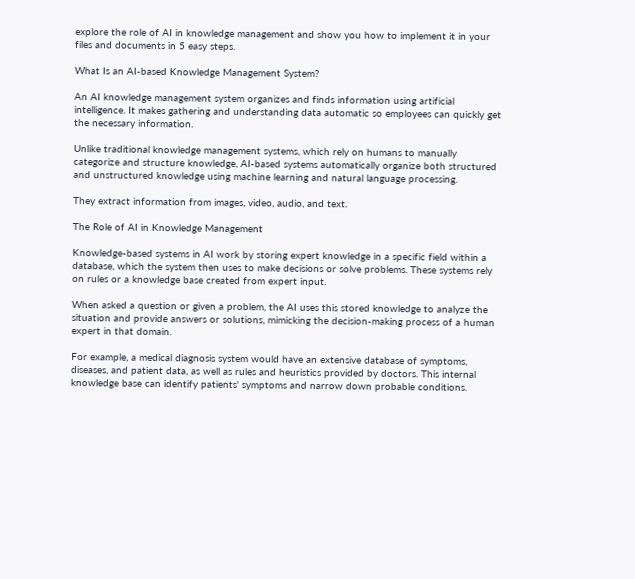explore the role of AI in knowledge management and show you how to implement it in your files and documents in 5 easy steps.

What Is an AI-based Knowledge Management System?

An AI knowledge management system organizes and finds information using artificial intelligence. It makes gathering and understanding data automatic so employees can quickly get the necessary information.

Unlike traditional knowledge management systems, which rely on humans to manually categorize and structure knowledge, AI-based systems automatically organize both structured and unstructured knowledge using machine learning and natural language processing.

They extract information from images, video, audio, and text.

The Role of AI in Knowledge Management

Knowledge-based systems in AI work by storing expert knowledge in a specific field within a database, which the system then uses to make decisions or solve problems. These systems rely on rules or a knowledge base created from expert input.

When asked a question or given a problem, the AI uses this stored knowledge to analyze the situation and provide answers or solutions, mimicking the decision-making process of a human expert in that domain.

For example, a medical diagnosis system would have an extensive database of symptoms, diseases, and patient data, as well as rules and heuristics provided by doctors. This internal knowledge base can identify patients' symptoms and narrow down probable conditions.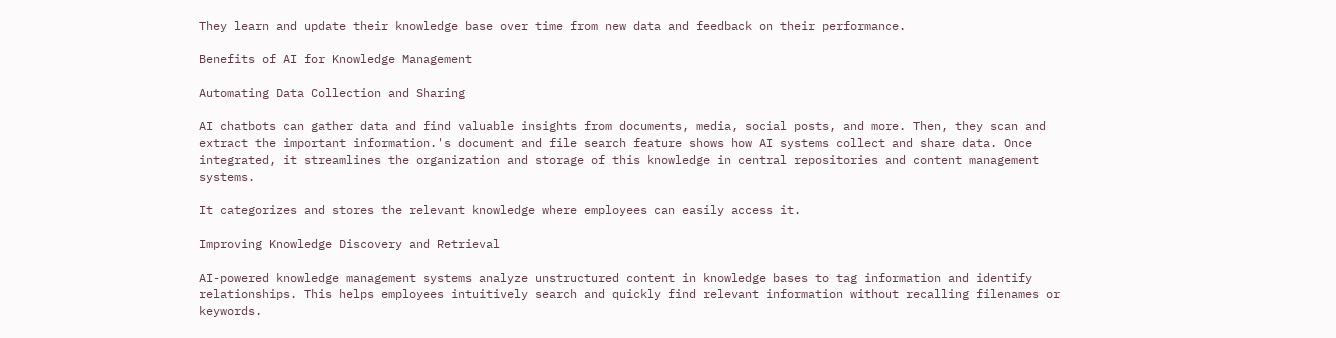They learn and update their knowledge base over time from new data and feedback on their performance.

Benefits of AI for Knowledge Management

Automating Data Collection and Sharing

AI chatbots can gather data and find valuable insights from documents, media, social posts, and more. Then, they scan and extract the important information.'s document and file search feature shows how AI systems collect and share data. Once integrated, it streamlines the organization and storage of this knowledge in central repositories and content management systems.

It categorizes and stores the relevant knowledge where employees can easily access it.

Improving Knowledge Discovery and Retrieval

AI-powered knowledge management systems analyze unstructured content in knowledge bases to tag information and identify relationships. This helps employees intuitively search and quickly find relevant information without recalling filenames or keywords.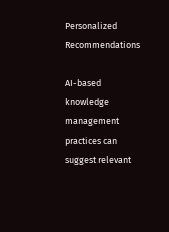Personalized Recommendations

AI-based knowledge management practices can suggest relevant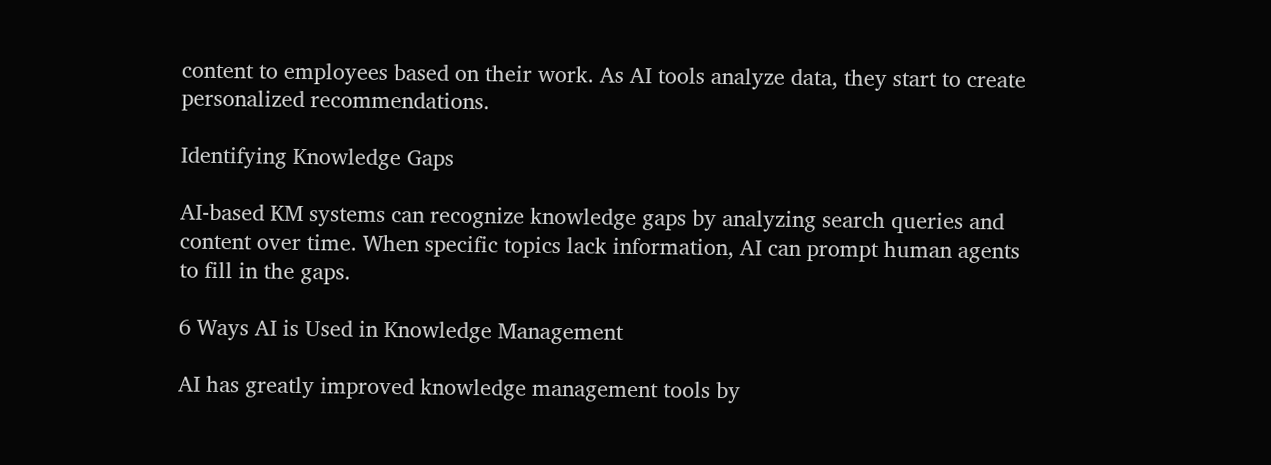content to employees based on their work. As AI tools analyze data, they start to create personalized recommendations.

Identifying Knowledge Gaps

AI-based KM systems can recognize knowledge gaps by analyzing search queries and content over time. When specific topics lack information, AI can prompt human agents to fill in the gaps.

6 Ways AI is Used in Knowledge Management

AI has greatly improved knowledge management tools by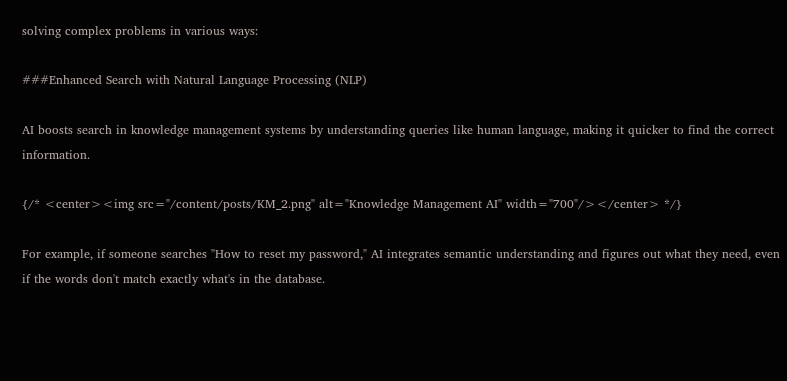solving complex problems in various ways:

###Enhanced Search with Natural Language Processing (NLP)

AI boosts search in knowledge management systems by understanding queries like human language, making it quicker to find the correct information.

{/* <center><img src="/content/posts/KM_2.png" alt="Knowledge Management AI" width="700"/></center> */}

For example, if someone searches "How to reset my password," AI integrates semantic understanding and figures out what they need, even if the words don't match exactly what's in the database.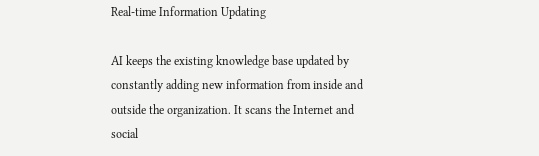Real-time Information Updating

AI keeps the existing knowledge base updated by constantly adding new information from inside and outside the organization. It scans the Internet and social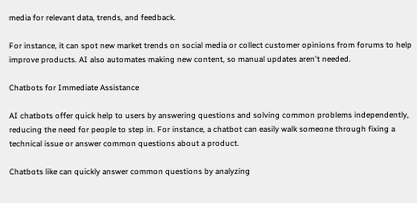media for relevant data, trends, and feedback.

For instance, it can spot new market trends on social media or collect customer opinions from forums to help improve products. AI also automates making new content, so manual updates aren't needed.

Chatbots for Immediate Assistance

AI chatbots offer quick help to users by answering questions and solving common problems independently, reducing the need for people to step in. For instance, a chatbot can easily walk someone through fixing a technical issue or answer common questions about a product.

Chatbots like can quickly answer common questions by analyzing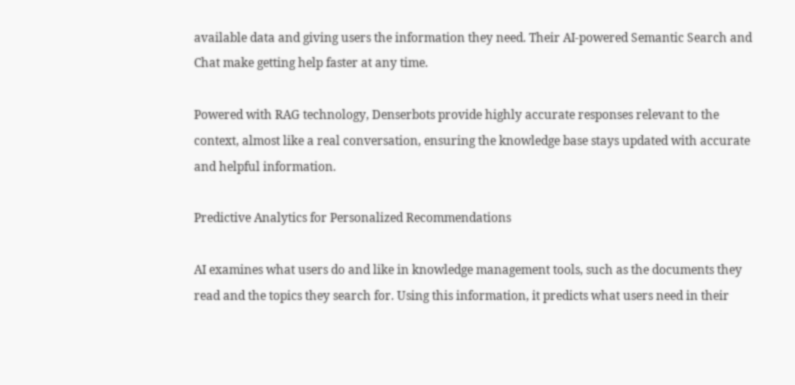available data and giving users the information they need. Their AI-powered Semantic Search and Chat make getting help faster at any time.

Powered with RAG technology, Denserbots provide highly accurate responses relevant to the context, almost like a real conversation, ensuring the knowledge base stays updated with accurate and helpful information.

Predictive Analytics for Personalized Recommendations

AI examines what users do and like in knowledge management tools, such as the documents they read and the topics they search for. Using this information, it predicts what users need in their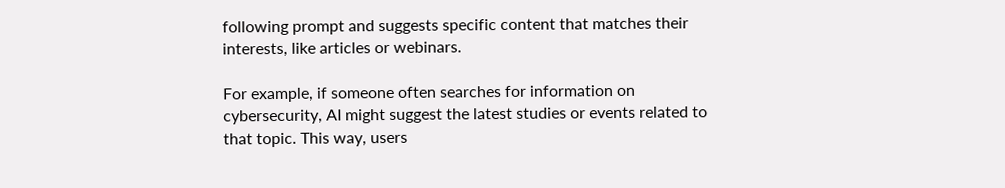following prompt and suggests specific content that matches their interests, like articles or webinars.

For example, if someone often searches for information on cybersecurity, AI might suggest the latest studies or events related to that topic. This way, users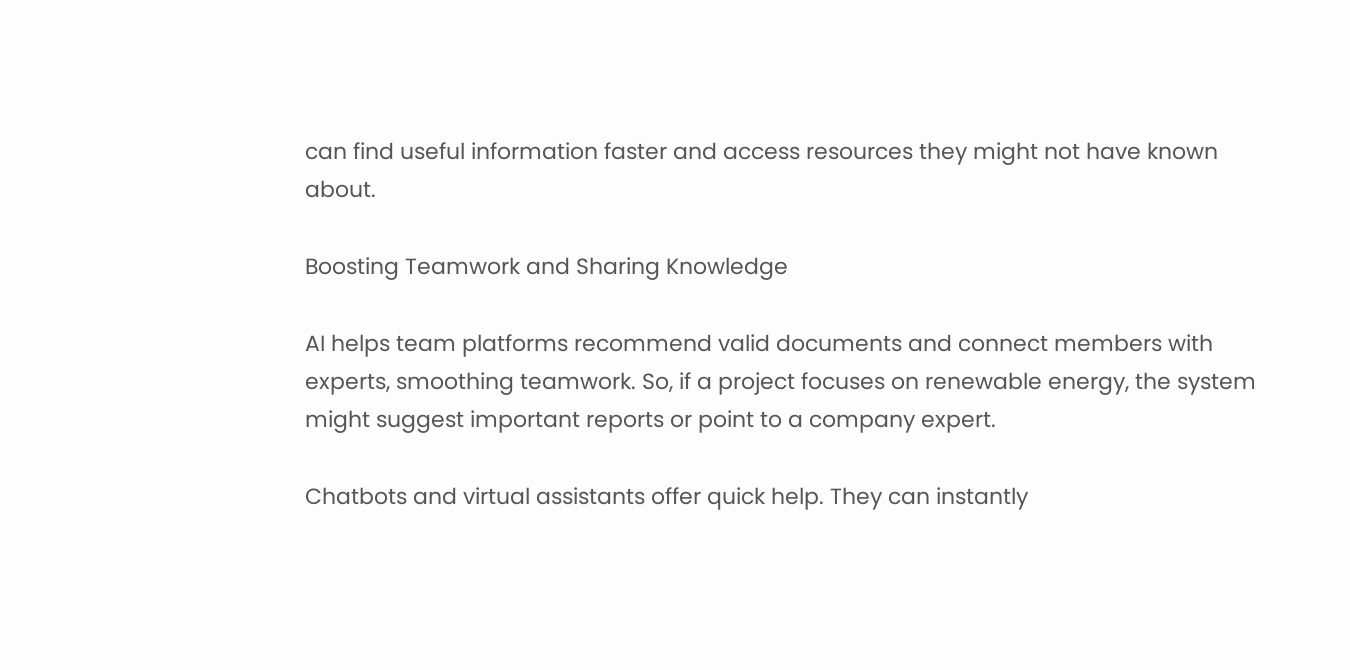can find useful information faster and access resources they might not have known about.

Boosting Teamwork and Sharing Knowledge

AI helps team platforms recommend valid documents and connect members with experts, smoothing teamwork. So, if a project focuses on renewable energy, the system might suggest important reports or point to a company expert.

Chatbots and virtual assistants offer quick help. They can instantly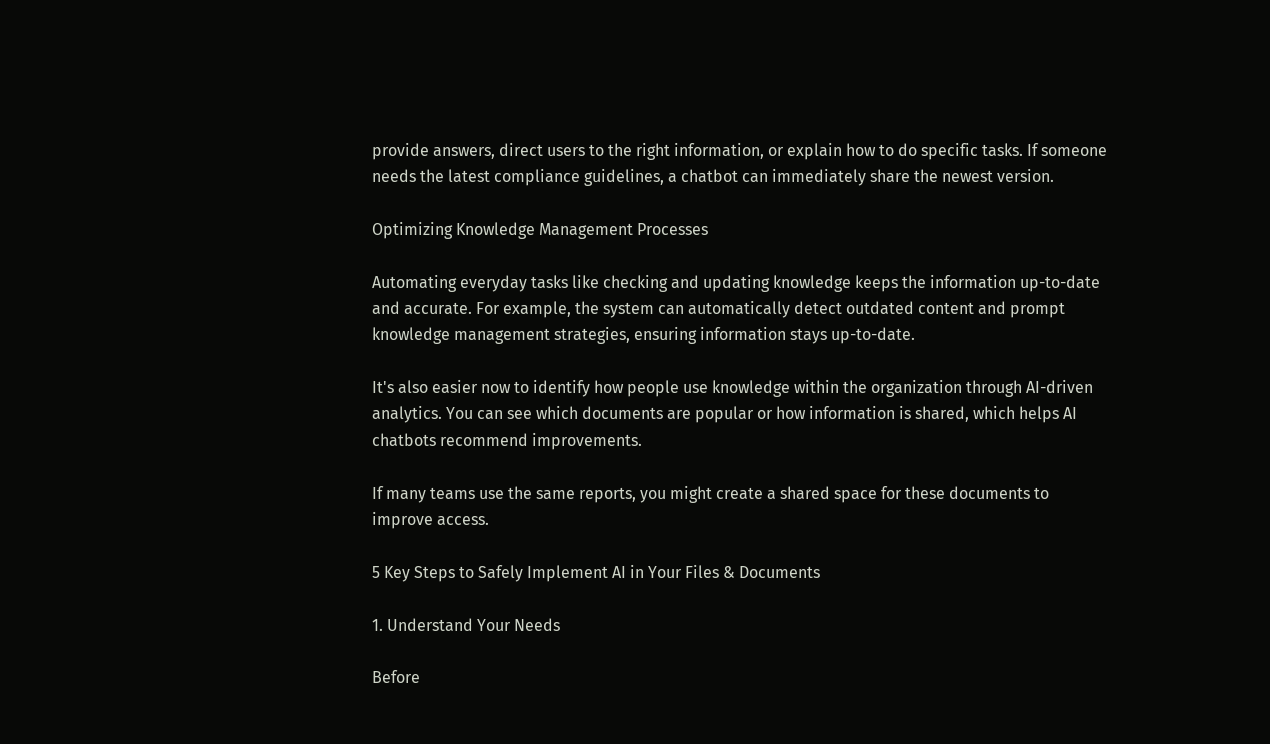provide answers, direct users to the right information, or explain how to do specific tasks. If someone needs the latest compliance guidelines, a chatbot can immediately share the newest version.

Optimizing Knowledge Management Processes

Automating everyday tasks like checking and updating knowledge keeps the information up-to-date and accurate. For example, the system can automatically detect outdated content and prompt knowledge management strategies, ensuring information stays up-to-date.

It's also easier now to identify how people use knowledge within the organization through AI-driven analytics. You can see which documents are popular or how information is shared, which helps AI chatbots recommend improvements.

If many teams use the same reports, you might create a shared space for these documents to improve access.

5 Key Steps to Safely Implement AI in Your Files & Documents

1. Understand Your Needs

Before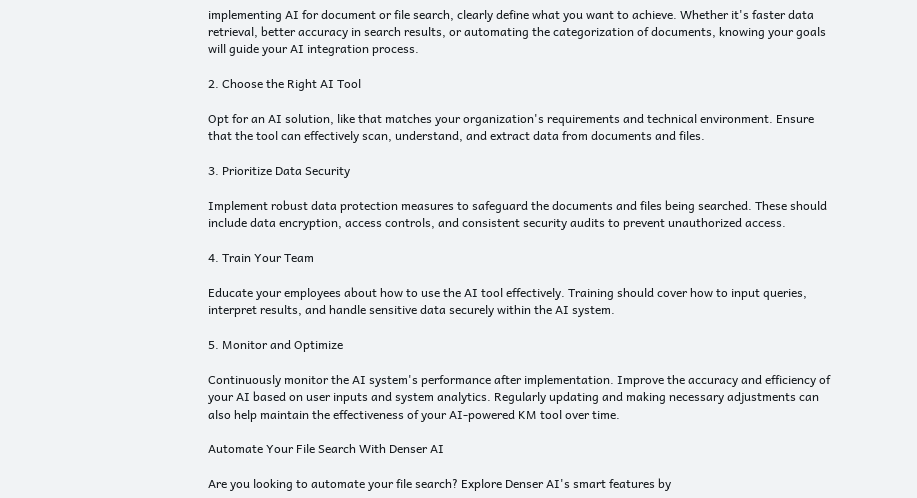implementing AI for document or file search, clearly define what you want to achieve. Whether it's faster data retrieval, better accuracy in search results, or automating the categorization of documents, knowing your goals will guide your AI integration process.

2. Choose the Right AI Tool

Opt for an AI solution, like that matches your organization's requirements and technical environment. Ensure that the tool can effectively scan, understand, and extract data from documents and files.

3. Prioritize Data Security

Implement robust data protection measures to safeguard the documents and files being searched. These should include data encryption, access controls, and consistent security audits to prevent unauthorized access.

4. Train Your Team

Educate your employees about how to use the AI tool effectively. Training should cover how to input queries, interpret results, and handle sensitive data securely within the AI system.

5. Monitor and Optimize

Continuously monitor the AI system's performance after implementation. Improve the accuracy and efficiency of your AI based on user inputs and system analytics. Regularly updating and making necessary adjustments can also help maintain the effectiveness of your AI-powered KM tool over time.

Automate Your File Search With Denser AI

Are you looking to automate your file search? Explore Denser AI's smart features by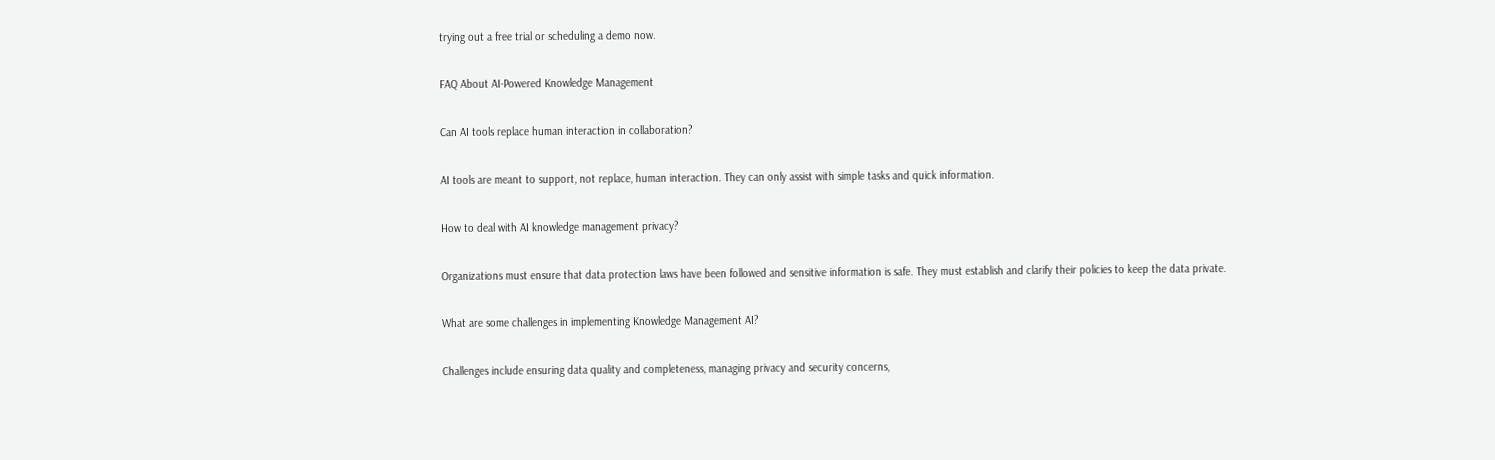trying out a free trial or scheduling a demo now.

FAQ About AI-Powered Knowledge Management

Can AI tools replace human interaction in collaboration?

AI tools are meant to support, not replace, human interaction. They can only assist with simple tasks and quick information.

How to deal with AI knowledge management privacy?

Organizations must ensure that data protection laws have been followed and sensitive information is safe. They must establish and clarify their policies to keep the data private.

What are some challenges in implementing Knowledge Management AI?

Challenges include ensuring data quality and completeness, managing privacy and security concerns,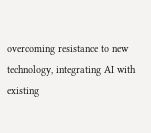overcoming resistance to new technology, integrating AI with existing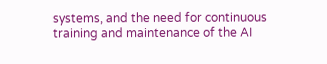systems, and the need for continuous training and maintenance of the AI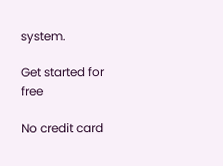system.

Get started for free

No credit card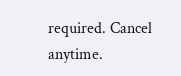required. Cancel anytime.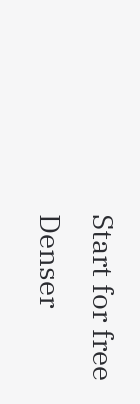Start for free
Denser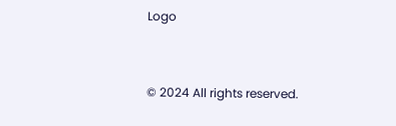Logo


© 2024 All rights reserved.